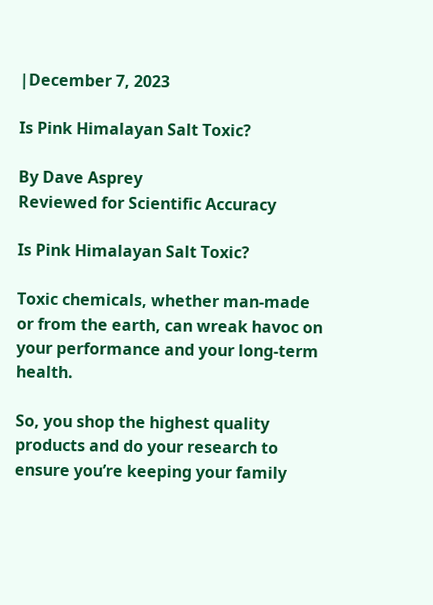|December 7, 2023

Is Pink Himalayan Salt Toxic?

By Dave Asprey
Reviewed for Scientific Accuracy

Is Pink Himalayan Salt Toxic?

Toxic chemicals, whether man-made or from the earth, can wreak havoc on your performance and your long-term health.

So, you shop the highest quality products and do your research to ensure you’re keeping your family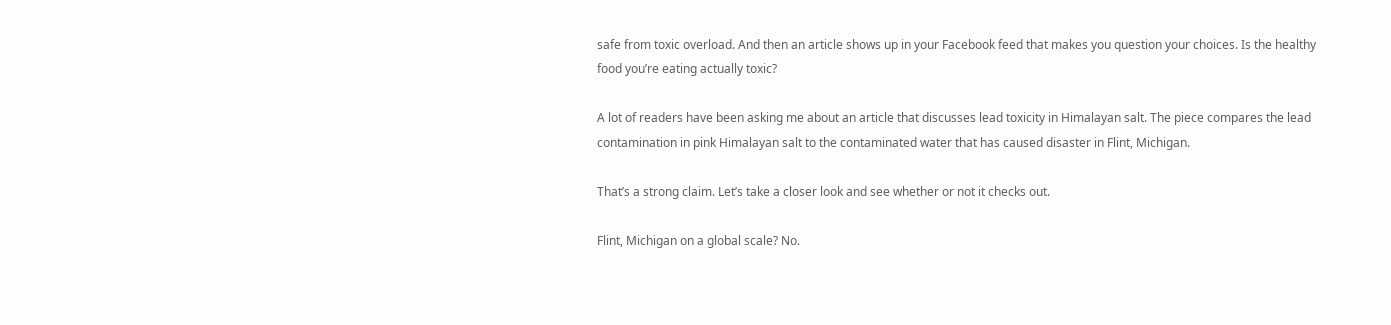safe from toxic overload. And then an article shows up in your Facebook feed that makes you question your choices. Is the healthy food you’re eating actually toxic?

A lot of readers have been asking me about an article that discusses lead toxicity in Himalayan salt. The piece compares the lead contamination in pink Himalayan salt to the contaminated water that has caused disaster in Flint, Michigan.

That’s a strong claim. Let’s take a closer look and see whether or not it checks out.

Flint, Michigan on a global scale? No.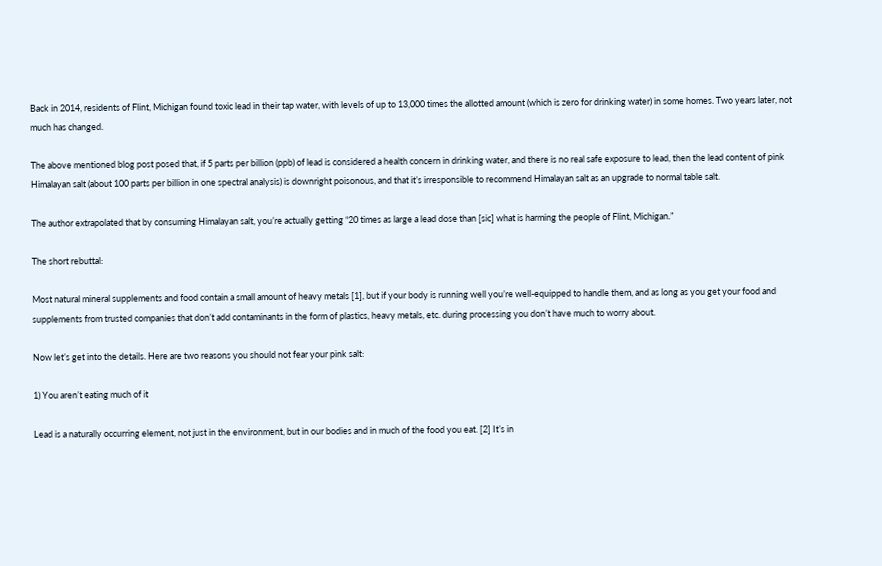Back in 2014, residents of Flint, Michigan found toxic lead in their tap water, with levels of up to 13,000 times the allotted amount (which is zero for drinking water) in some homes. Two years later, not much has changed.

The above mentioned blog post posed that, if 5 parts per billion (ppb) of lead is considered a health concern in drinking water, and there is no real safe exposure to lead, then the lead content of pink Himalayan salt (about 100 parts per billion in one spectral analysis) is downright poisonous, and that it’s irresponsible to recommend Himalayan salt as an upgrade to normal table salt.

The author extrapolated that by consuming Himalayan salt, you’re actually getting “20 times as large a lead dose than [sic] what is harming the people of Flint, Michigan.”

The short rebuttal:

Most natural mineral supplements and food contain a small amount of heavy metals [1], but if your body is running well you’re well-equipped to handle them, and as long as you get your food and supplements from trusted companies that don’t add contaminants in the form of plastics, heavy metals, etc. during processing you don’t have much to worry about.

Now let’s get into the details. Here are two reasons you should not fear your pink salt:

1) You aren’t eating much of it

Lead is a naturally occurring element, not just in the environment, but in our bodies and in much of the food you eat. [2] It’s in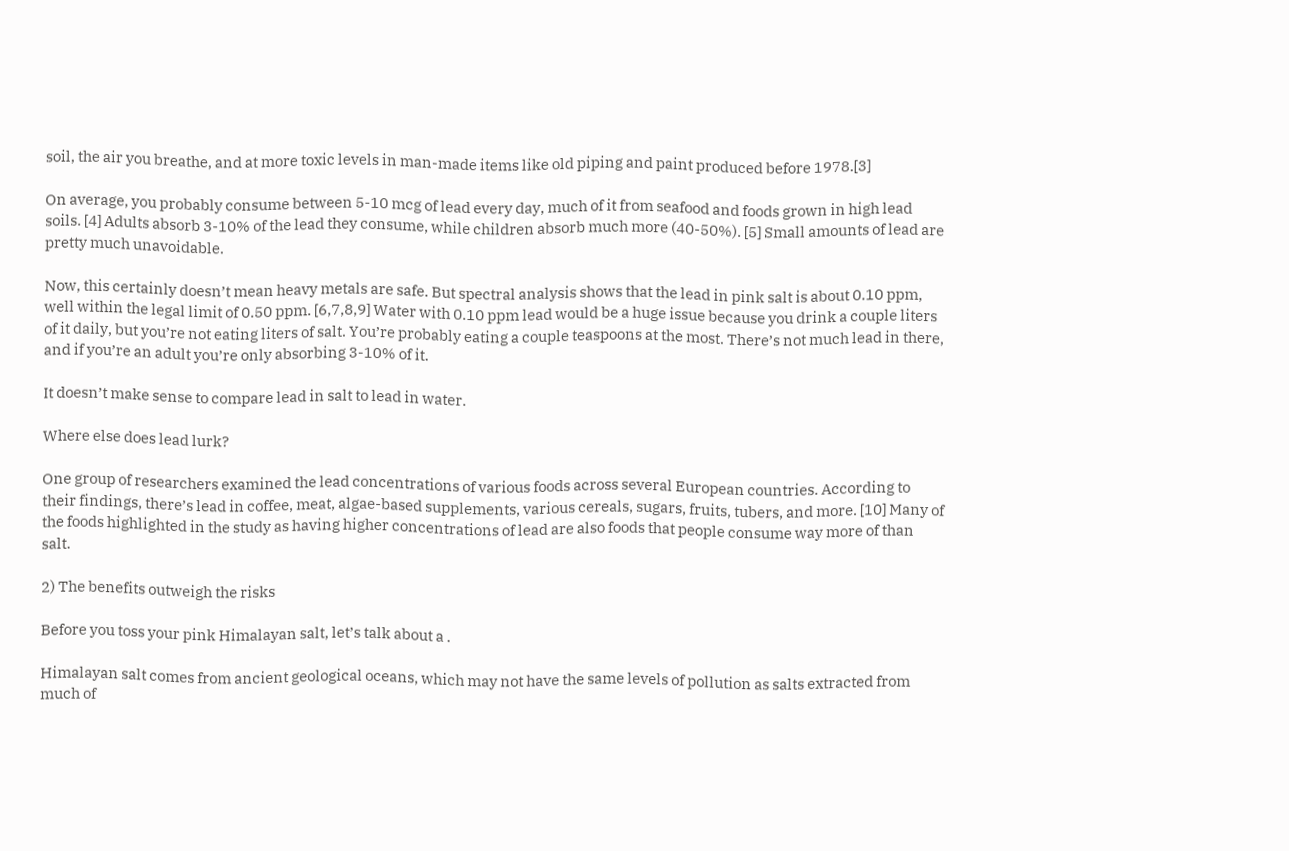soil, the air you breathe, and at more toxic levels in man-made items like old piping and paint produced before 1978.[3]

On average, you probably consume between 5-10 mcg of lead every day, much of it from seafood and foods grown in high lead soils. [4] Adults absorb 3-10% of the lead they consume, while children absorb much more (40-50%). [5] Small amounts of lead are pretty much unavoidable.

Now, this certainly doesn’t mean heavy metals are safe. But spectral analysis shows that the lead in pink salt is about 0.10 ppm, well within the legal limit of 0.50 ppm. [6,7,8,9] Water with 0.10 ppm lead would be a huge issue because you drink a couple liters of it daily, but you’re not eating liters of salt. You’re probably eating a couple teaspoons at the most. There’s not much lead in there, and if you’re an adult you’re only absorbing 3-10% of it.

It doesn’t make sense to compare lead in salt to lead in water.

Where else does lead lurk?

One group of researchers examined the lead concentrations of various foods across several European countries. According to their findings, there’s lead in coffee, meat, algae-based supplements, various cereals, sugars, fruits, tubers, and more. [10] Many of the foods highlighted in the study as having higher concentrations of lead are also foods that people consume way more of than salt.

2) The benefits outweigh the risks

Before you toss your pink Himalayan salt, let’s talk about a .

Himalayan salt comes from ancient geological oceans, which may not have the same levels of pollution as salts extracted from much of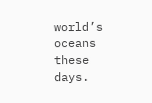world’s oceans these days.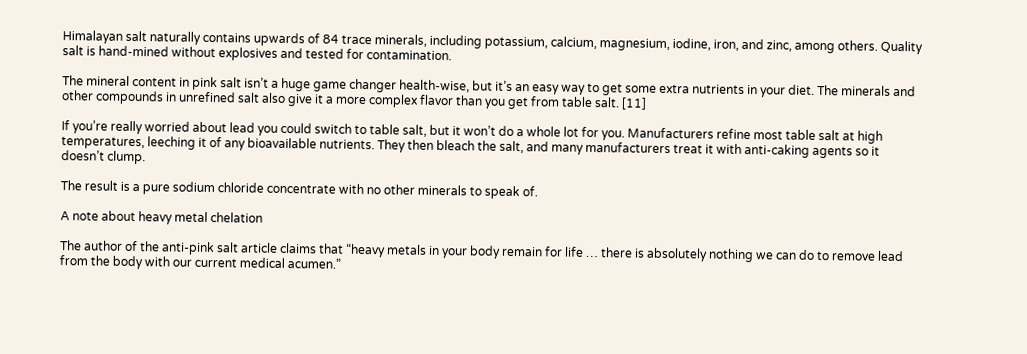Himalayan salt naturally contains upwards of 84 trace minerals, including potassium, calcium, magnesium, iodine, iron, and zinc, among others. Quality salt is hand-mined without explosives and tested for contamination.

The mineral content in pink salt isn’t a huge game changer health-wise, but it’s an easy way to get some extra nutrients in your diet. The minerals and other compounds in unrefined salt also give it a more complex flavor than you get from table salt. [11]

If you’re really worried about lead you could switch to table salt, but it won’t do a whole lot for you. Manufacturers refine most table salt at high temperatures, leeching it of any bioavailable nutrients. They then bleach the salt, and many manufacturers treat it with anti-caking agents so it doesn’t clump.

The result is a pure sodium chloride concentrate with no other minerals to speak of.

A note about heavy metal chelation

The author of the anti-pink salt article claims that “heavy metals in your body remain for life … there is absolutely nothing we can do to remove lead from the body with our current medical acumen.”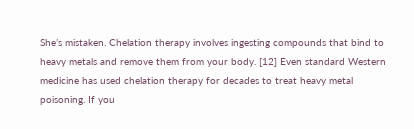She’s mistaken. Chelation therapy involves ingesting compounds that bind to heavy metals and remove them from your body. [12] Even standard Western medicine has used chelation therapy for decades to treat heavy metal poisoning. If you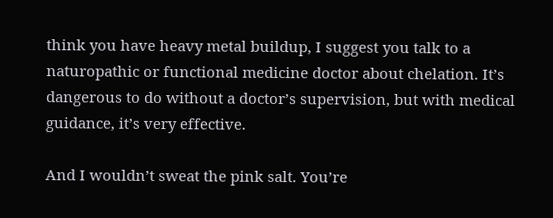think you have heavy metal buildup, I suggest you talk to a naturopathic or functional medicine doctor about chelation. It’s dangerous to do without a doctor’s supervision, but with medical guidance, it’s very effective.

And I wouldn’t sweat the pink salt. You’re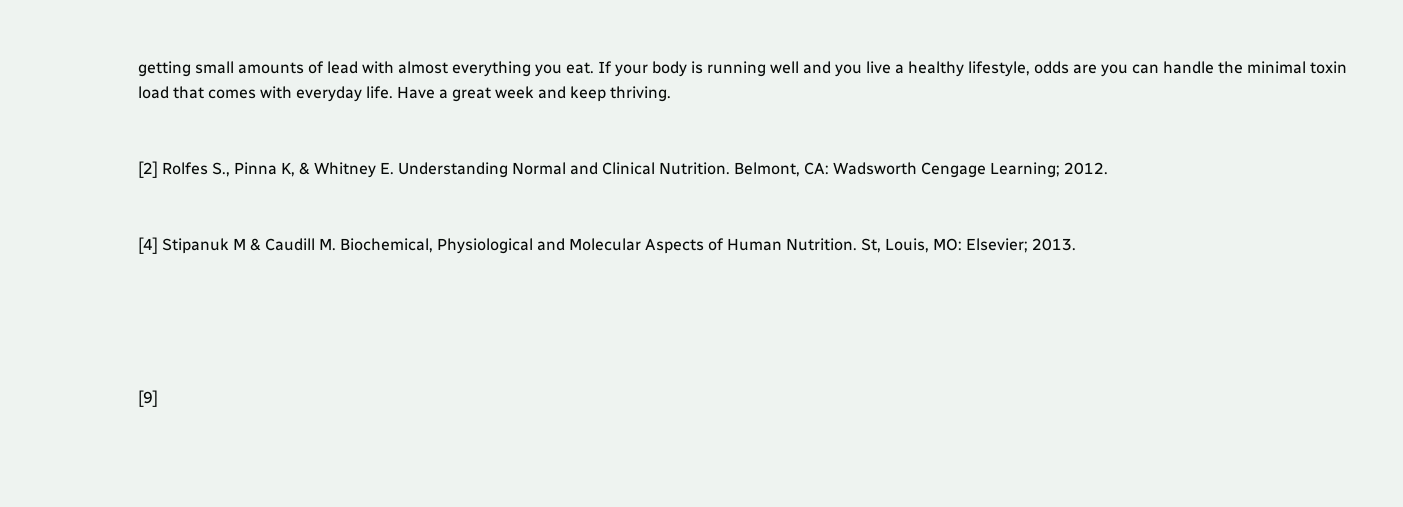getting small amounts of lead with almost everything you eat. If your body is running well and you live a healthy lifestyle, odds are you can handle the minimal toxin load that comes with everyday life. Have a great week and keep thriving.


[2] Rolfes S., Pinna K, & Whitney E. Understanding Normal and Clinical Nutrition. Belmont, CA: Wadsworth Cengage Learning; 2012.


[4] Stipanuk M & Caudill M. Biochemical, Physiological and Molecular Aspects of Human Nutrition. St, Louis, MO: Elsevier; 2013.





[9]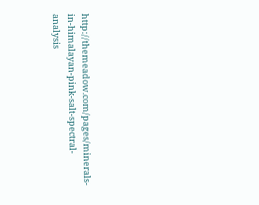http://themeadow.com/pages/minerals-in-himalayan-pink-salt-spectral-analysis